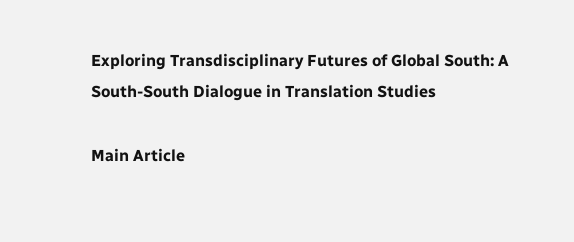Exploring Transdisciplinary Futures of Global South: A South-South Dialogue in Translation Studies

Main Article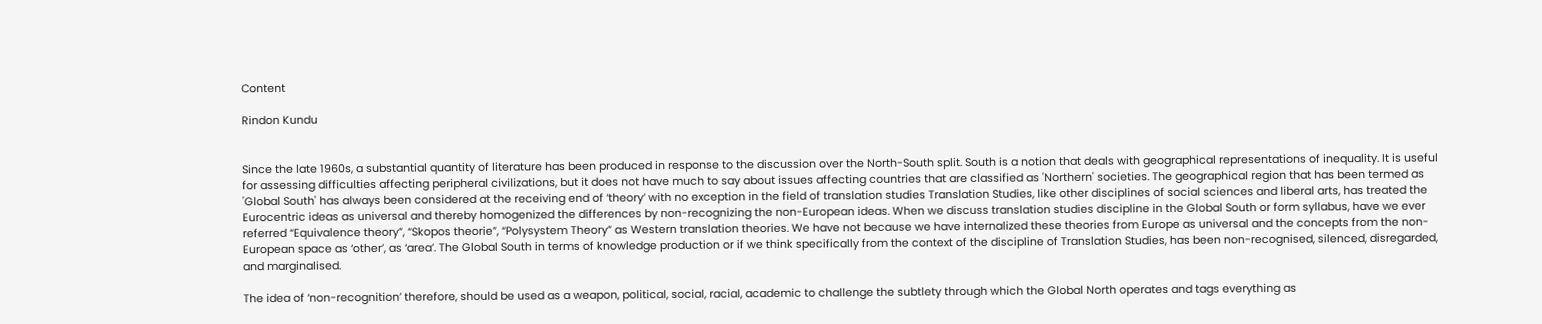Content

Rindon Kundu


Since the late 1960s, a substantial quantity of literature has been produced in response to the discussion over the North-South split. South is a notion that deals with geographical representations of inequality. It is useful for assessing difficulties affecting peripheral civilizations, but it does not have much to say about issues affecting countries that are classified as 'Northern' societies. The geographical region that has been termed as 'Global South' has always been considered at the receiving end of ‘theory’ with no exception in the field of translation studies Translation Studies, like other disciplines of social sciences and liberal arts, has treated the Eurocentric ideas as universal and thereby homogenized the differences by non-recognizing the non-European ideas. When we discuss translation studies discipline in the Global South or form syllabus, have we ever referred “Equivalence theory”, “Skopos theorie”, “Polysystem Theory” as Western translation theories. We have not because we have internalized these theories from Europe as universal and the concepts from the non-European space as ‘other’, as ‘area’. The Global South in terms of knowledge production or if we think specifically from the context of the discipline of Translation Studies, has been non-recognised, silenced, disregarded, and marginalised.

The idea of ‘non-recognition’ therefore, should be used as a weapon, political, social, racial, academic to challenge the subtlety through which the Global North operates and tags everything as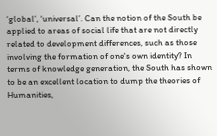‘global’, ‘universal’. Can the notion of the South be applied to areas of social life that are not directly related to development differences, such as those involving the formation of one's own identity? In terms of knowledge generation, the South has shown to be an excellent location to dump the theories of Humanities,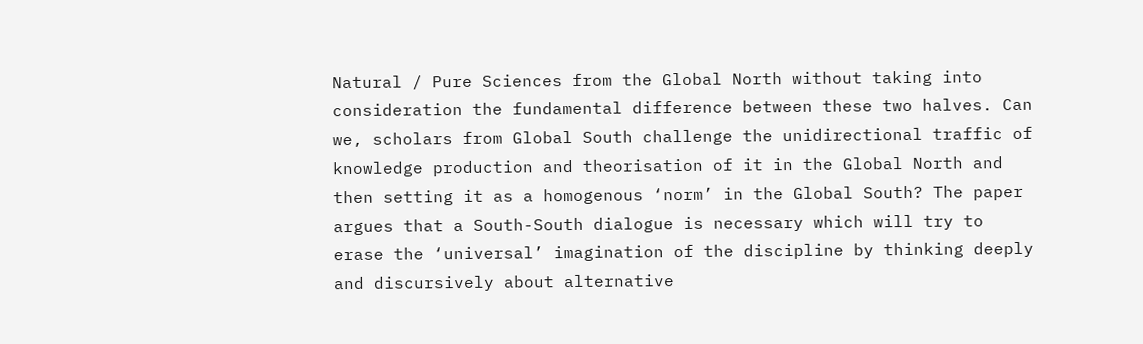Natural / Pure Sciences from the Global North without taking into consideration the fundamental difference between these two halves. Can we, scholars from Global South challenge the unidirectional traffic of knowledge production and theorisation of it in the Global North and then setting it as a homogenous ‘norm’ in the Global South? The paper argues that a South-South dialogue is necessary which will try to erase the ‘universal’ imagination of the discipline by thinking deeply and discursively about alternative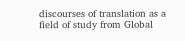discourses of translation as a field of study from Global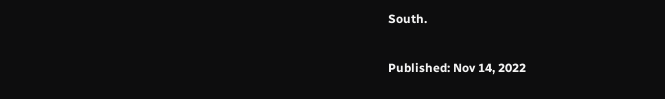South.

Published: Nov 14, 2022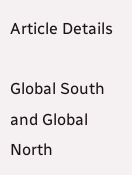Article Details

Global South and Global North